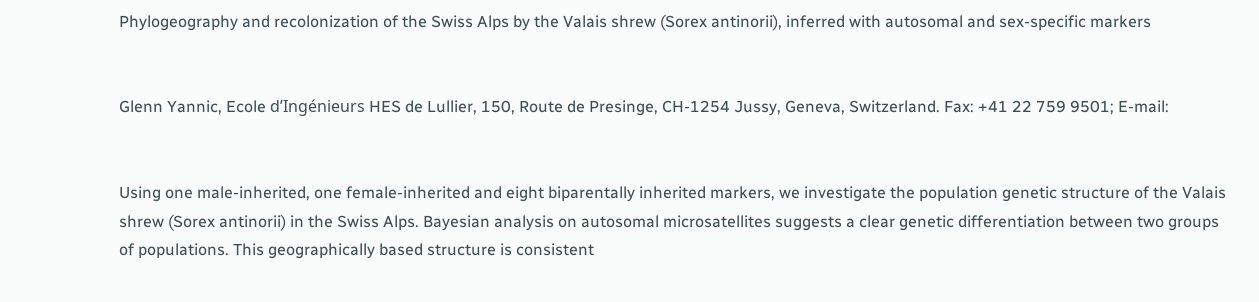Phylogeography and recolonization of the Swiss Alps by the Valais shrew (Sorex antinorii), inferred with autosomal and sex-specific markers


Glenn Yannic, Ecole d’Ingénieurs HES de Lullier, 150, Route de Presinge, CH-1254 Jussy, Geneva, Switzerland. Fax: +41 22 759 9501; E-mail:


Using one male-inherited, one female-inherited and eight biparentally inherited markers, we investigate the population genetic structure of the Valais shrew (Sorex antinorii) in the Swiss Alps. Bayesian analysis on autosomal microsatellites suggests a clear genetic differentiation between two groups of populations. This geographically based structure is consistent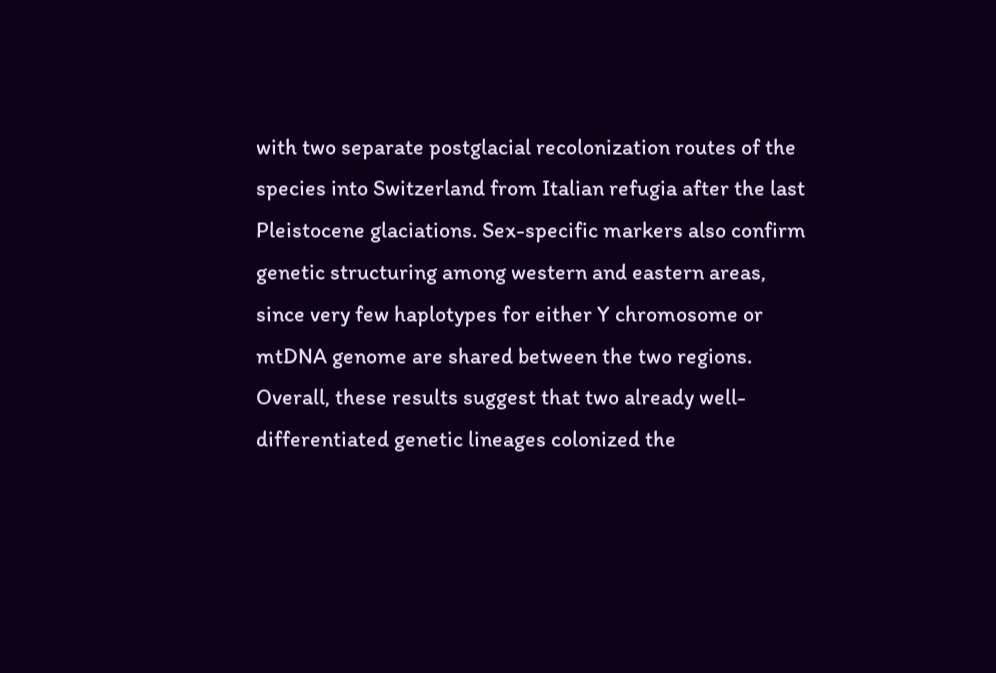with two separate postglacial recolonization routes of the species into Switzerland from Italian refugia after the last Pleistocene glaciations. Sex-specific markers also confirm genetic structuring among western and eastern areas, since very few haplotypes for either Y chromosome or mtDNA genome are shared between the two regions. Overall, these results suggest that two already well-differentiated genetic lineages colonized the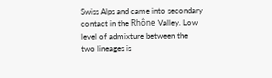Swiss Alps and came into secondary contact in the Rhône Valley. Low level of admixture between the two lineages is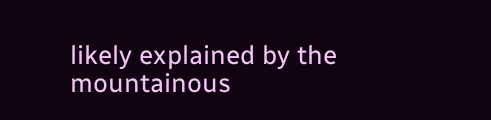likely explained by the mountainous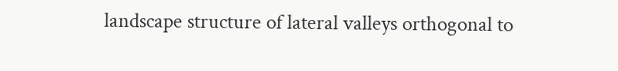landscape structure of lateral valleys orthogonal to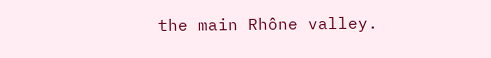the main Rhône valley.